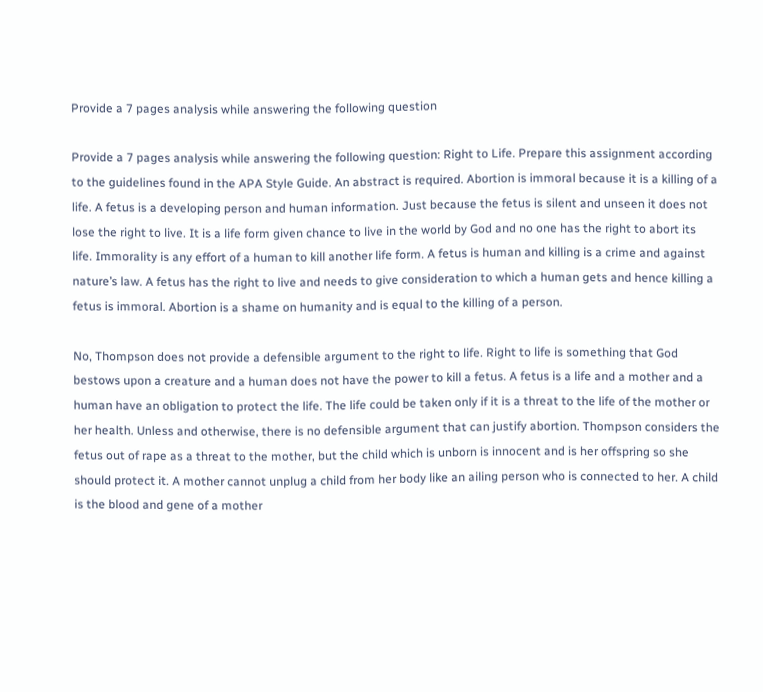Provide a 7 pages analysis while answering the following question

Provide a 7 pages analysis while answering the following question: Right to Life. Prepare this assignment according to the guidelines found in the APA Style Guide. An abstract is required. Abortion is immoral because it is a killing of a life. A fetus is a developing person and human information. Just because the fetus is silent and unseen it does not lose the right to live. It is a life form given chance to live in the world by God and no one has the right to abort its life. Immorality is any effort of a human to kill another life form. A fetus is human and killing is a crime and against nature’s law. A fetus has the right to live and needs to give consideration to which a human gets and hence killing a fetus is immoral. Abortion is a shame on humanity and is equal to the killing of a person.

No, Thompson does not provide a defensible argument to the right to life. Right to life is something that God bestows upon a creature and a human does not have the power to kill a fetus. A fetus is a life and a mother and a human have an obligation to protect the life. The life could be taken only if it is a threat to the life of the mother or her health. Unless and otherwise, there is no defensible argument that can justify abortion. Thompson considers the fetus out of rape as a threat to the mother, but the child which is unborn is innocent and is her offspring so she should protect it. A mother cannot unplug a child from her body like an ailing person who is connected to her. A child is the blood and gene of a mother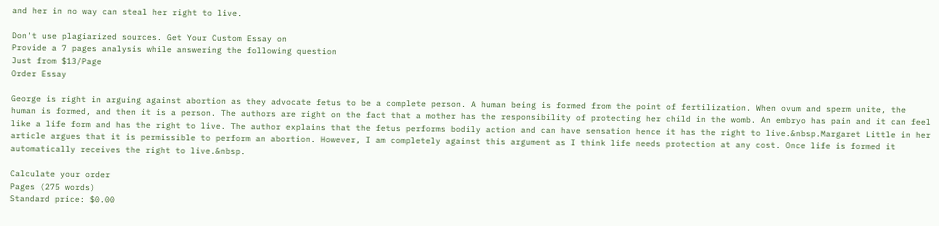and her in no way can steal her right to live.

Don't use plagiarized sources. Get Your Custom Essay on
Provide a 7 pages analysis while answering the following question
Just from $13/Page
Order Essay

George is right in arguing against abortion as they advocate fetus to be a complete person. A human being is formed from the point of fertilization. When ovum and sperm unite, the human is formed, and then it is a person. The authors are right on the fact that a mother has the responsibility of protecting her child in the womb. An embryo has pain and it can feel like a life form and has the right to live. The author explains that the fetus performs bodily action and can have sensation hence it has the right to live.&nbsp.Margaret Little in her article argues that it is permissible to perform an abortion. However, I am completely against this argument as I think life needs protection at any cost. Once life is formed it automatically receives the right to live.&nbsp.

Calculate your order
Pages (275 words)
Standard price: $0.00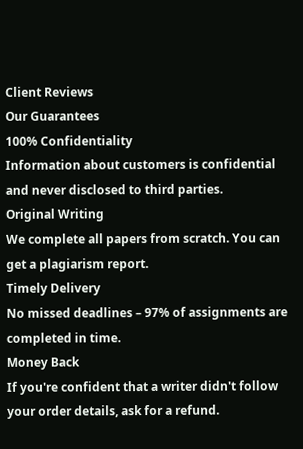Client Reviews
Our Guarantees
100% Confidentiality
Information about customers is confidential and never disclosed to third parties.
Original Writing
We complete all papers from scratch. You can get a plagiarism report.
Timely Delivery
No missed deadlines – 97% of assignments are completed in time.
Money Back
If you're confident that a writer didn't follow your order details, ask for a refund.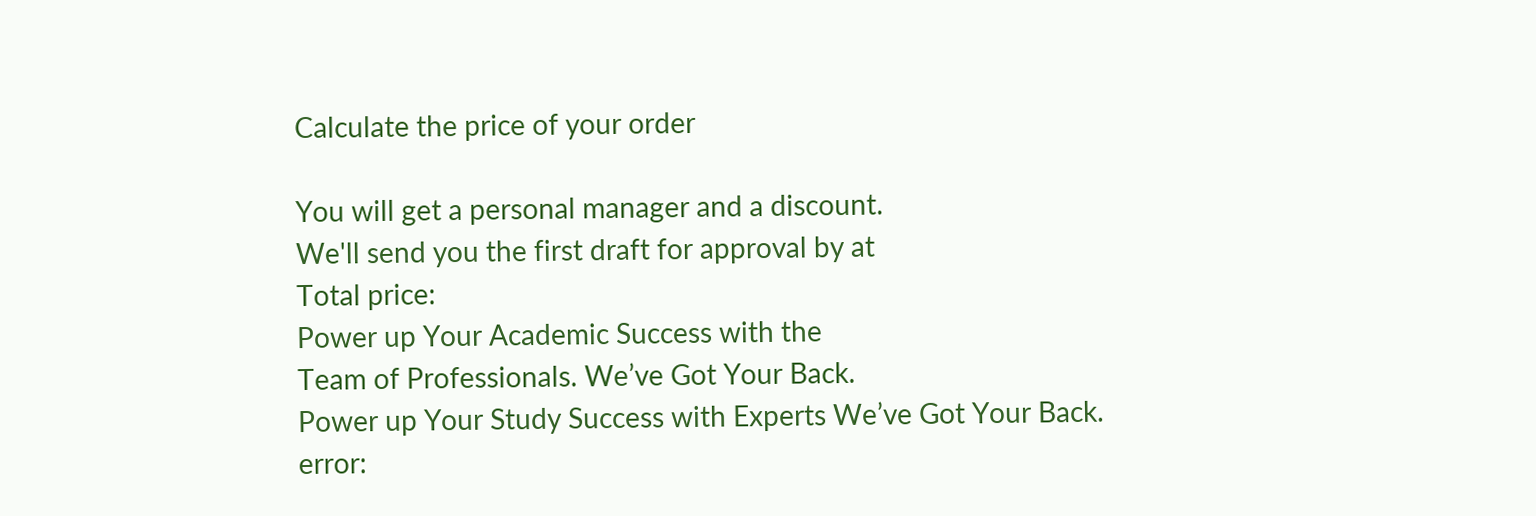Calculate the price of your order

You will get a personal manager and a discount.
We'll send you the first draft for approval by at
Total price:
Power up Your Academic Success with the
Team of Professionals. We’ve Got Your Back.
Power up Your Study Success with Experts We’ve Got Your Back.
error: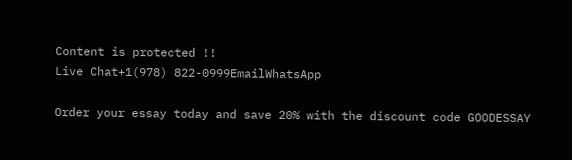Content is protected !!
Live Chat+1(978) 822-0999EmailWhatsApp

Order your essay today and save 20% with the discount code GOODESSAY